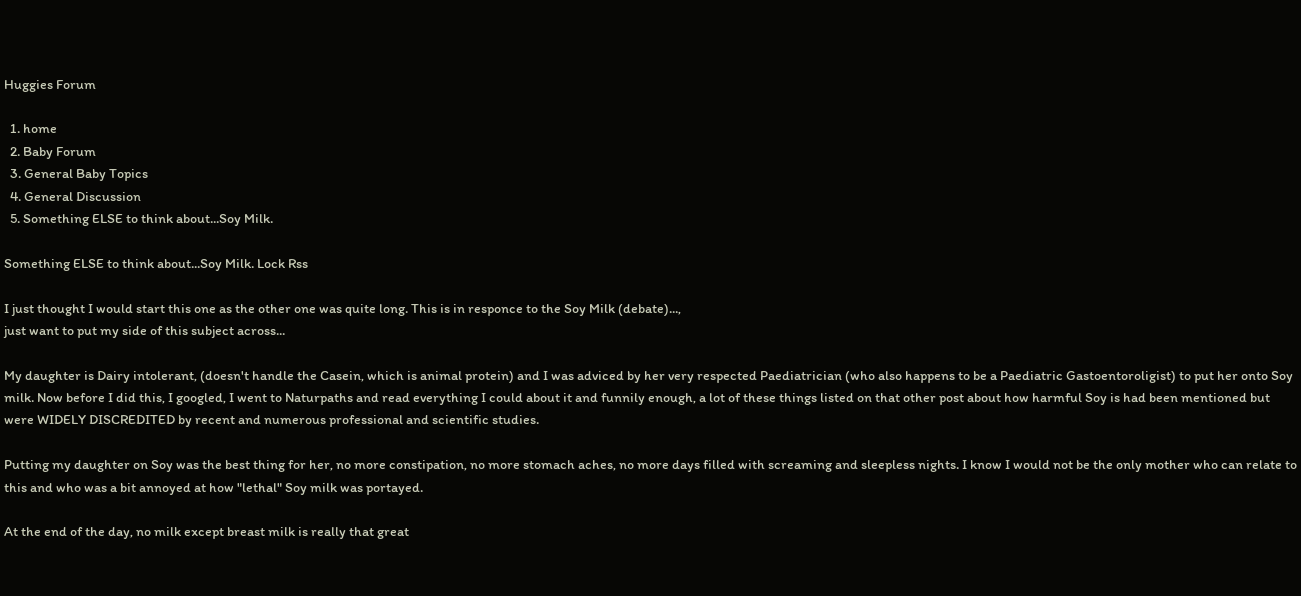Huggies Forum

  1. home
  2. Baby Forum
  3. General Baby Topics
  4. General Discussion
  5. Something ELSE to think about...Soy Milk.

Something ELSE to think about...Soy Milk. Lock Rss

I just thought I would start this one as the other one was quite long. This is in responce to the Soy Milk (debate)...,
just want to put my side of this subject across...

My daughter is Dairy intolerant, (doesn't handle the Casein, which is animal protein) and I was adviced by her very respected Paediatrician (who also happens to be a Paediatric Gastoentoroligist) to put her onto Soy milk. Now before I did this, I googled, I went to Naturpaths and read everything I could about it and funnily enough, a lot of these things listed on that other post about how harmful Soy is had been mentioned but were WIDELY DISCREDITED by recent and numerous professional and scientific studies.

Putting my daughter on Soy was the best thing for her, no more constipation, no more stomach aches, no more days filled with screaming and sleepless nights. I know I would not be the only mother who can relate to this and who was a bit annoyed at how "lethal" Soy milk was portayed.

At the end of the day, no milk except breast milk is really that great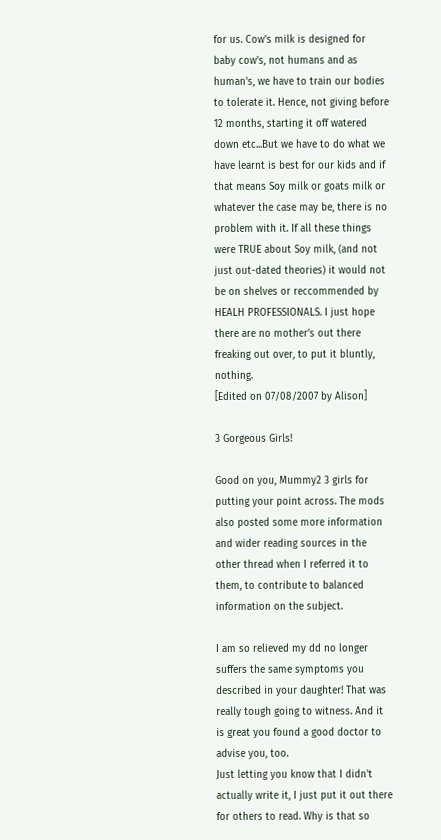for us. Cow's milk is designed for baby cow's, not humans and as human's, we have to train our bodies to tolerate it. Hence, not giving before 12 months, starting it off watered down etc...But we have to do what we have learnt is best for our kids and if that means Soy milk or goats milk or whatever the case may be, there is no problem with it. If all these things were TRUE about Soy milk, (and not just out-dated theories) it would not be on shelves or reccommended by HEALH PROFESSIONALS. I just hope there are no mother's out there freaking out over, to put it bluntly, nothing.
[Edited on 07/08/2007 by Alison]

3 Gorgeous Girls!

Good on you, Mummy2 3 girls for putting your point across. The mods also posted some more information and wider reading sources in the other thread when I referred it to them, to contribute to balanced information on the subject.

I am so relieved my dd no longer suffers the same symptoms you described in your daughter! That was really tough going to witness. And it is great you found a good doctor to advise you, too.
Just letting you know that I didn't actually write it, I just put it out there for others to read. Why is that so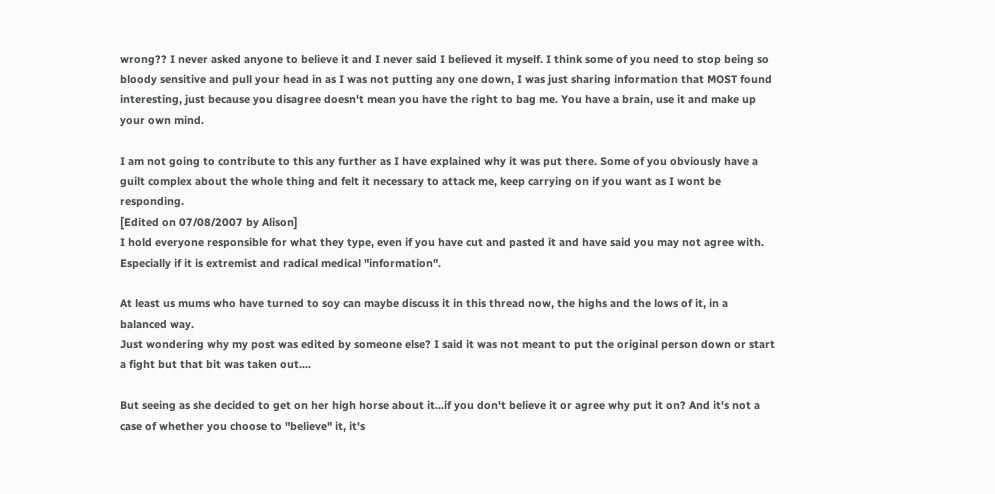wrong?? I never asked anyone to believe it and I never said I believed it myself. I think some of you need to stop being so bloody sensitive and pull your head in as I was not putting any one down, I was just sharing information that MOST found interesting, just because you disagree doesn't mean you have the right to bag me. You have a brain, use it and make up your own mind.

I am not going to contribute to this any further as I have explained why it was put there. Some of you obviously have a guilt complex about the whole thing and felt it necessary to attack me, keep carrying on if you want as I wont be responding.
[Edited on 07/08/2007 by Alison]
I hold everyone responsible for what they type, even if you have cut and pasted it and have said you may not agree with. Especially if it is extremist and radical medical "information".

At least us mums who have turned to soy can maybe discuss it in this thread now, the highs and the lows of it, in a balanced way.
Just wondering why my post was edited by someone else? I said it was not meant to put the original person down or start a fight but that bit was taken out....

But seeing as she decided to get on her high horse about it...if you don't believe it or agree why put it on? And it's not a case of whether you choose to "believe" it, it's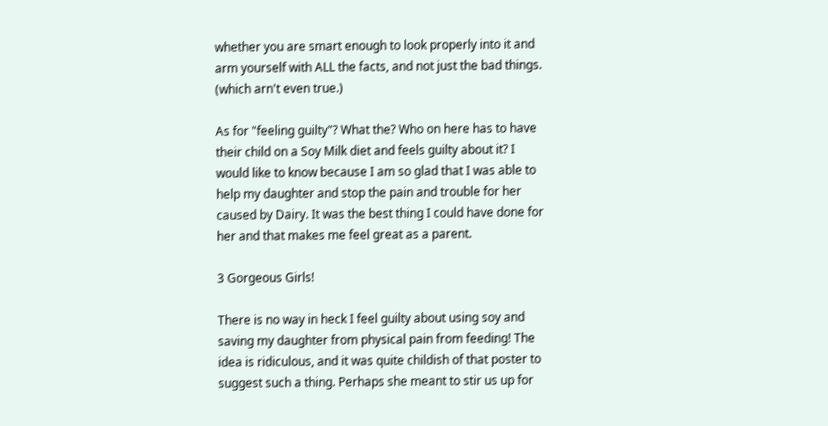whether you are smart enough to look properly into it and arm yourself with ALL the facts, and not just the bad things. (which arn't even true.)

As for "feeling guilty"? What the? Who on here has to have their child on a Soy Milk diet and feels guilty about it? I would like to know because I am so glad that I was able to help my daughter and stop the pain and trouble for her caused by Dairy. It was the best thing I could have done for her and that makes me feel great as a parent.

3 Gorgeous Girls!

There is no way in heck I feel guilty about using soy and saving my daughter from physical pain from feeding! The idea is ridiculous, and it was quite childish of that poster to suggest such a thing. Perhaps she meant to stir us up for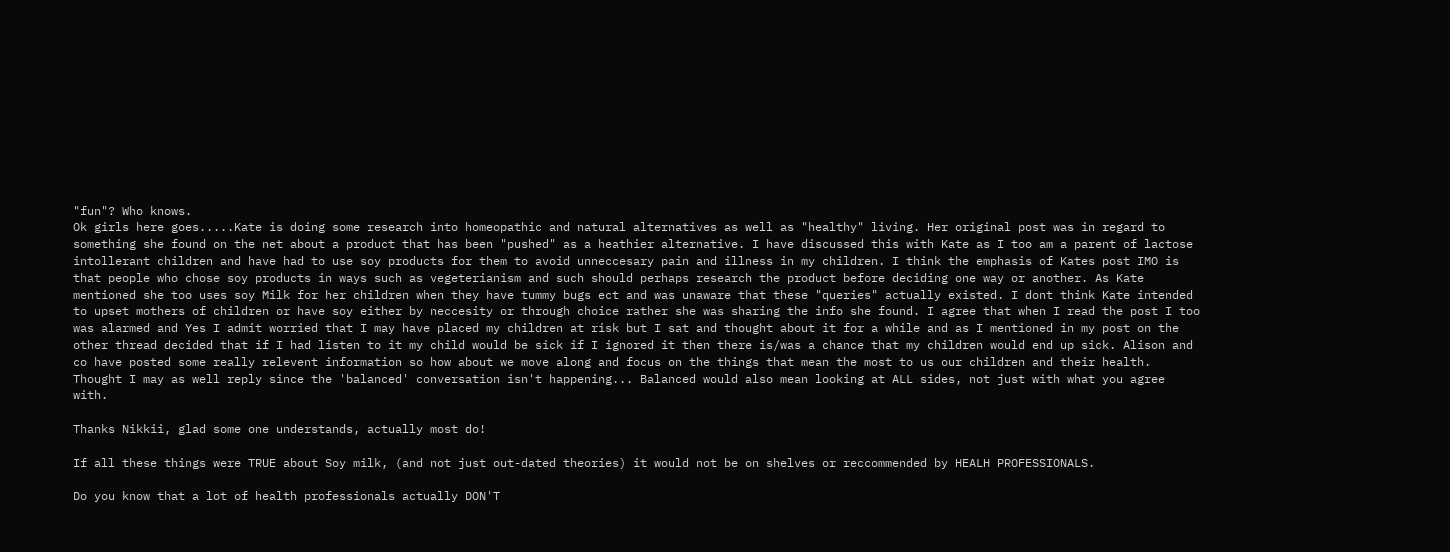"fun"? Who knows.
Ok girls here goes.....Kate is doing some research into homeopathic and natural alternatives as well as "healthy" living. Her original post was in regard to something she found on the net about a product that has been "pushed" as a heathier alternative. I have discussed this with Kate as I too am a parent of lactose intollerant children and have had to use soy products for them to avoid unneccesary pain and illness in my children. I think the emphasis of Kates post IMO is that people who chose soy products in ways such as vegeterianism and such should perhaps research the product before deciding one way or another. As Kate mentioned she too uses soy Milk for her children when they have tummy bugs ect and was unaware that these "queries" actually existed. I dont think Kate intended to upset mothers of children or have soy either by neccesity or through choice rather she was sharing the info she found. I agree that when I read the post I too was alarmed and Yes I admit worried that I may have placed my children at risk but I sat and thought about it for a while and as I mentioned in my post on the other thread decided that if I had listen to it my child would be sick if I ignored it then there is/was a chance that my children would end up sick. Alison and co have posted some really relevent information so how about we move along and focus on the things that mean the most to us our children and their health.
Thought I may as well reply since the 'balanced' conversation isn't happening... Balanced would also mean looking at ALL sides, not just with what you agree with.

Thanks Nikkii, glad some one understands, actually most do!

If all these things were TRUE about Soy milk, (and not just out-dated theories) it would not be on shelves or reccommended by HEALH PROFESSIONALS.

Do you know that a lot of health professionals actually DON'T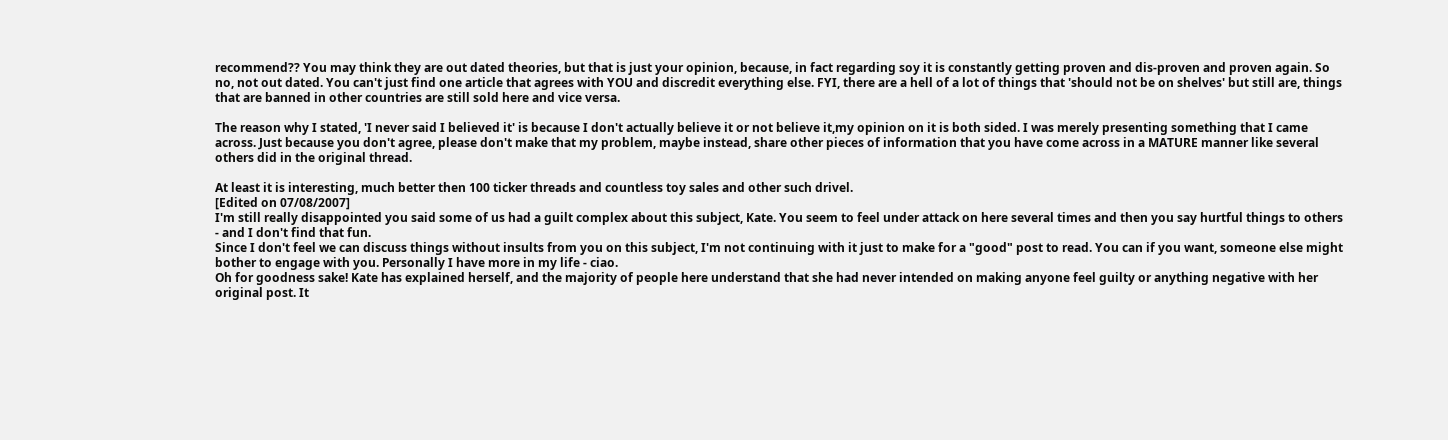recommend?? You may think they are out dated theories, but that is just your opinion, because, in fact regarding soy it is constantly getting proven and dis-proven and proven again. So no, not out dated. You can't just find one article that agrees with YOU and discredit everything else. FYI, there are a hell of a lot of things that 'should not be on shelves' but still are, things that are banned in other countries are still sold here and vice versa.

The reason why I stated, 'I never said I believed it' is because I don't actually believe it or not believe it,my opinion on it is both sided. I was merely presenting something that I came across. Just because you don't agree, please don't make that my problem, maybe instead, share other pieces of information that you have come across in a MATURE manner like several others did in the original thread.

At least it is interesting, much better then 100 ticker threads and countless toy sales and other such drivel.
[Edited on 07/08/2007]
I'm still really disappointed you said some of us had a guilt complex about this subject, Kate. You seem to feel under attack on here several times and then you say hurtful things to others - and I don't find that fun.
Since I don't feel we can discuss things without insults from you on this subject, I'm not continuing with it just to make for a "good" post to read. You can if you want, someone else might bother to engage with you. Personally I have more in my life - ciao.
Oh for goodness sake! Kate has explained herself, and the majority of people here understand that she had never intended on making anyone feel guilty or anything negative with her original post. It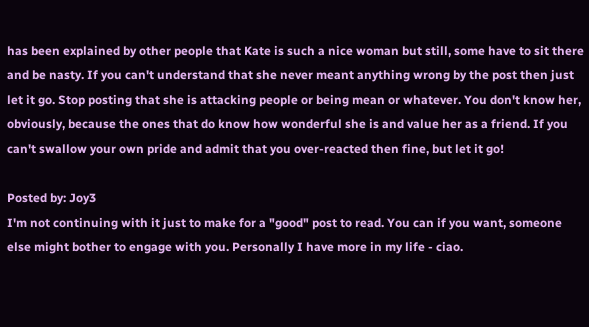has been explained by other people that Kate is such a nice woman but still, some have to sit there and be nasty. If you can't understand that she never meant anything wrong by the post then just let it go. Stop posting that she is attacking people or being mean or whatever. You don't know her, obviously, because the ones that do know how wonderful she is and value her as a friend. If you can't swallow your own pride and admit that you over-reacted then fine, but let it go!

Posted by: Joy3
I'm not continuing with it just to make for a "good" post to read. You can if you want, someone else might bother to engage with you. Personally I have more in my life - ciao.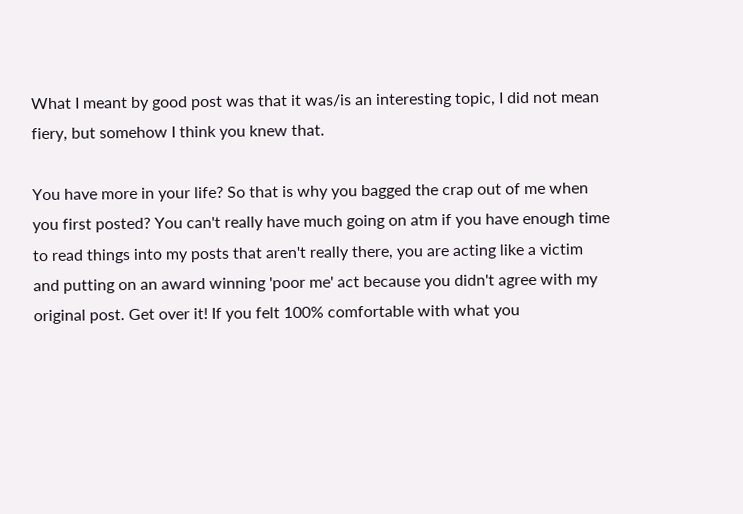What I meant by good post was that it was/is an interesting topic, I did not mean fiery, but somehow I think you knew that.

You have more in your life? So that is why you bagged the crap out of me when you first posted? You can't really have much going on atm if you have enough time to read things into my posts that aren't really there, you are acting like a victim and putting on an award winning 'poor me' act because you didn't agree with my original post. Get over it! If you felt 100% comfortable with what you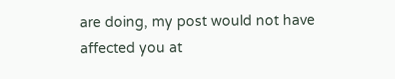are doing, my post would not have affected you at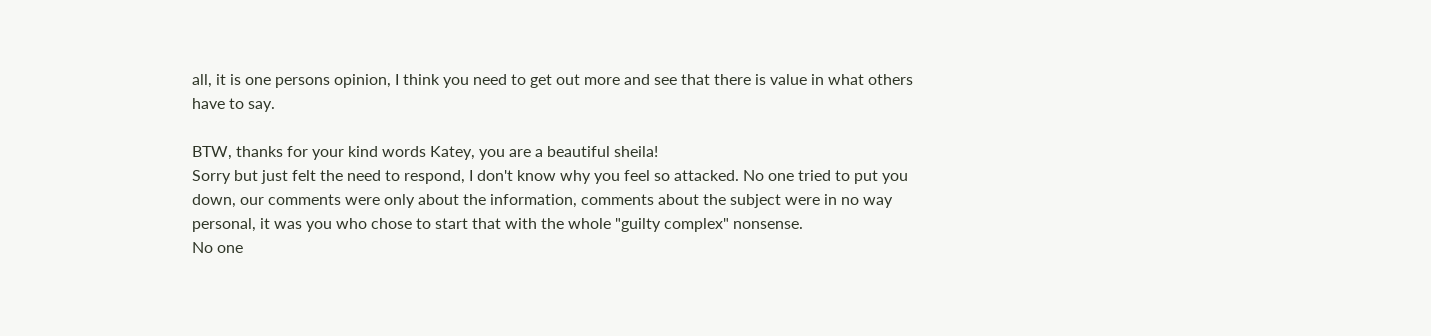all, it is one persons opinion, I think you need to get out more and see that there is value in what others have to say.

BTW, thanks for your kind words Katey, you are a beautiful sheila!
Sorry but just felt the need to respond, I don't know why you feel so attacked. No one tried to put you down, our comments were only about the information, comments about the subject were in no way personal, it was you who chose to start that with the whole "guilty complex" nonsense.
No one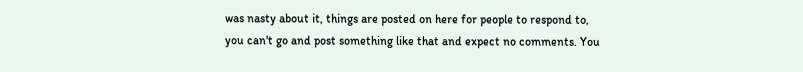was nasty about it, things are posted on here for people to respond to, you can't go and post something like that and expect no comments. You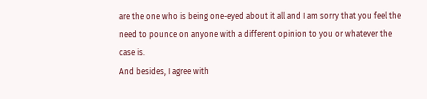are the one who is being one-eyed about it all and I am sorry that you feel the need to pounce on anyone with a different opinion to you or whatever the case is.
And besides, I agree with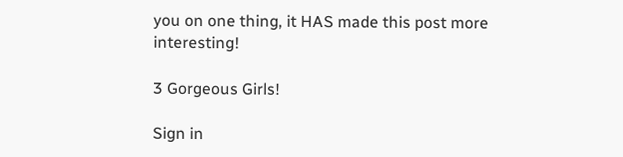you on one thing, it HAS made this post more interesting!

3 Gorgeous Girls!

Sign in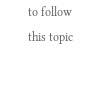to follow this topic